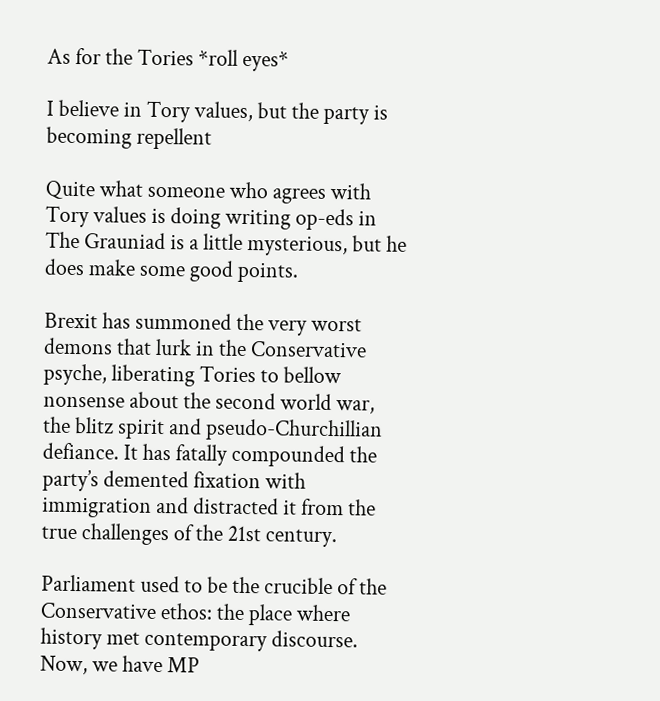As for the Tories *roll eyes*

I believe in Tory values, but the party is becoming repellent

Quite what someone who agrees with Tory values is doing writing op-eds in The Grauniad is a little mysterious, but he does make some good points.

Brexit has summoned the very worst demons that lurk in the Conservative psyche, liberating Tories to bellow nonsense about the second world war, the blitz spirit and pseudo-Churchillian defiance. It has fatally compounded the party’s demented fixation with immigration and distracted it from the true challenges of the 21st century.

Parliament used to be the crucible of the Conservative ethos: the place where history met contemporary discourse. Now, we have MP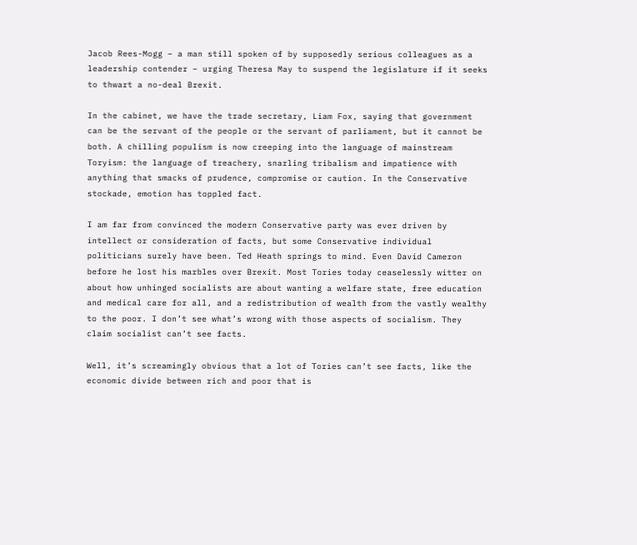Jacob Rees-Mogg – a man still spoken of by supposedly serious colleagues as a leadership contender – urging Theresa May to suspend the legislature if it seeks to thwart a no-deal Brexit.

In the cabinet, we have the trade secretary, Liam Fox, saying that government can be the servant of the people or the servant of parliament, but it cannot be both. A chilling populism is now creeping into the language of mainstream Toryism: the language of treachery, snarling tribalism and impatience with anything that smacks of prudence, compromise or caution. In the Conservative stockade, emotion has toppled fact.

I am far from convinced the modern Conservative party was ever driven by intellect or consideration of facts, but some Conservative individual politicians surely have been. Ted Heath springs to mind. Even David Cameron before he lost his marbles over Brexit. Most Tories today ceaselessly witter on about how unhinged socialists are about wanting a welfare state, free education and medical care for all, and a redistribution of wealth from the vastly wealthy to the poor. I don’t see what’s wrong with those aspects of socialism. They claim socialist can’t see facts.

Well, it’s screamingly obvious that a lot of Tories can’t see facts, like the economic divide between rich and poor that is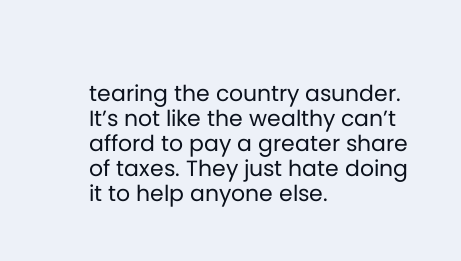tearing the country asunder. It’s not like the wealthy can’t afford to pay a greater share of taxes. They just hate doing it to help anyone else.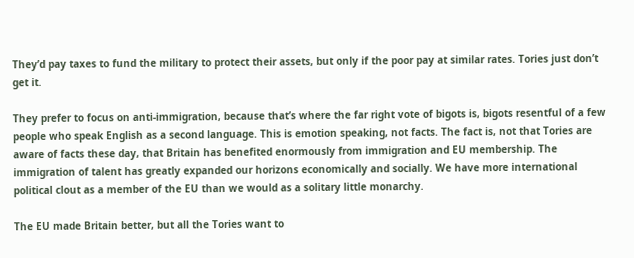They’d pay taxes to fund the military to protect their assets, but only if the poor pay at similar rates. Tories just don’t get it.

They prefer to focus on anti-immigration, because that’s where the far right vote of bigots is, bigots resentful of a few people who speak English as a second language. This is emotion speaking, not facts. The fact is, not that Tories are aware of facts these day, that Britain has benefited enormously from immigration and EU membership. The immigration of talent has greatly expanded our horizons economically and socially. We have more international political clout as a member of the EU than we would as a solitary little monarchy.

The EU made Britain better, but all the Tories want to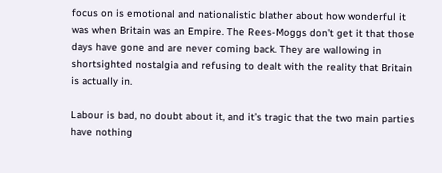focus on is emotional and nationalistic blather about how wonderful it was when Britain was an Empire. The Rees-Moggs don’t get it that those days have gone and are never coming back. They are wallowing in shortsighted nostalgia and refusing to dealt with the reality that Britain is actually in.

Labour is bad, no doubt about it, and it’s tragic that the two main parties have nothing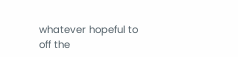whatever hopeful to off the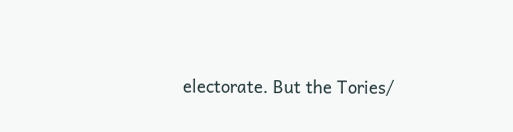electorate. But the Tories/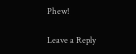Phew!

Leave a Reply